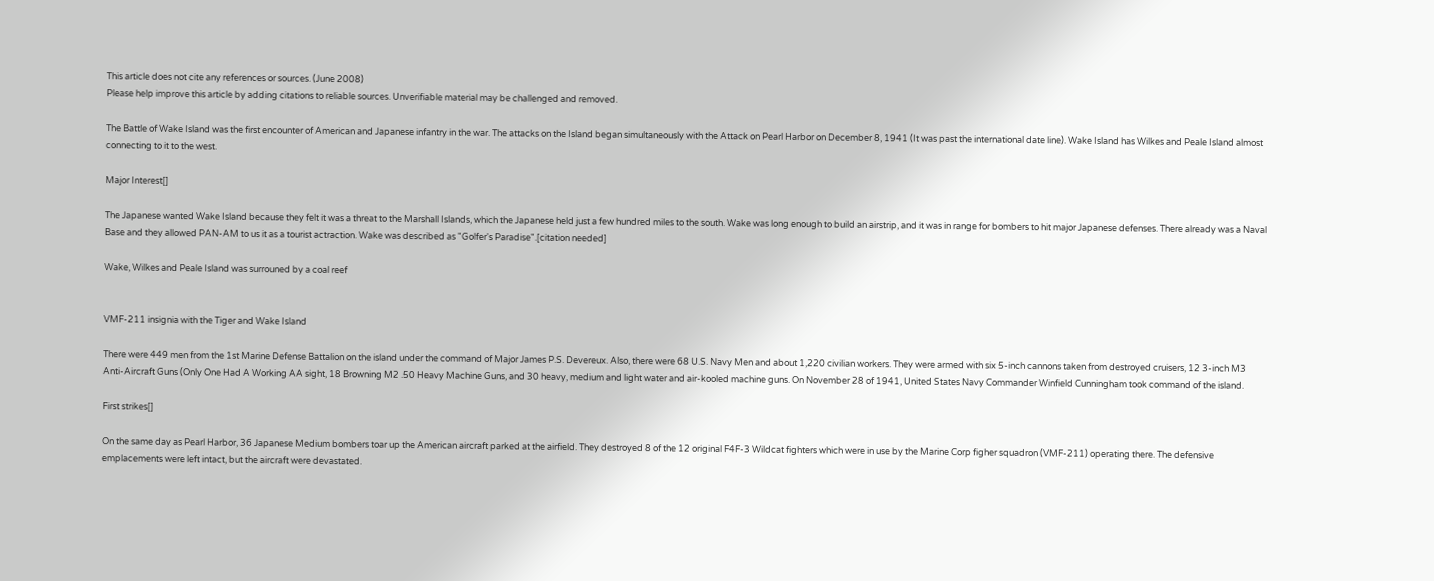This article does not cite any references or sources. (June 2008)
Please help improve this article by adding citations to reliable sources. Unverifiable material may be challenged and removed.

The Battle of Wake Island was the first encounter of American and Japanese infantry in the war. The attacks on the Island began simultaneously with the Attack on Pearl Harbor on December 8, 1941 (It was past the international date line). Wake Island has Wilkes and Peale Island almost connecting to it to the west.

Major Interest[]

The Japanese wanted Wake Island because they felt it was a threat to the Marshall Islands, which the Japanese held just a few hundred miles to the south. Wake was long enough to build an airstrip, and it was in range for bombers to hit major Japanese defenses. There already was a Naval Base and they allowed PAN-AM to us it as a tourist actraction. Wake was described as "Golfer's Paradise".[citation needed]

Wake, Wilkes and Peale Island was surrouned by a coal reef


VMF-211 insignia with the Tiger and Wake Island

There were 449 men from the 1st Marine Defense Battalion on the island under the command of Major James P.S. Devereux. Also, there were 68 U.S. Navy Men and about 1,220 civilian workers. They were armed with six 5-inch cannons taken from destroyed cruisers, 12 3-inch M3 Anti-Aircraft Guns (Only One Had A Working AA sight, 18 Browning M2 .50 Heavy Machine Guns, and 30 heavy, medium and light water and air-kooled machine guns. On November 28 of 1941, United States Navy Commander Winfield Cunningham took command of the island.

First strikes[]

On the same day as Pearl Harbor, 36 Japanese Medium bombers toar up the American aircraft parked at the airfield. They destroyed 8 of the 12 original F4F-3 Wildcat fighters which were in use by the Marine Corp figher squadron (VMF-211) operating there. The defensive emplacements were left intact, but the aircraft were devastated.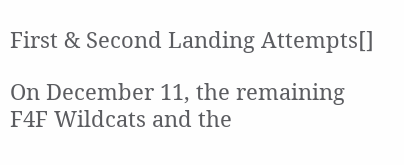First & Second Landing Attempts[]

On December 11, the remaining F4F Wildcats and the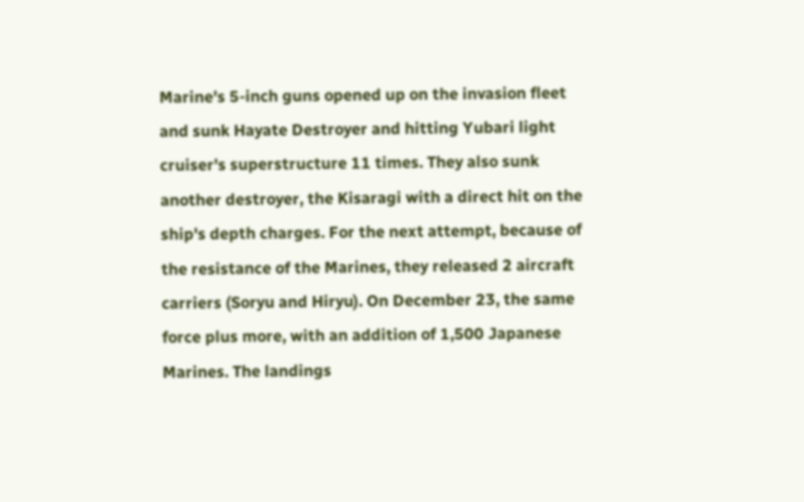Marine's 5-inch guns opened up on the invasion fleet and sunk Hayate Destroyer and hitting Yubari light cruiser's superstructure 11 times. They also sunk another destroyer, the Kisaragi with a direct hit on the ship's depth charges. For the next attempt, because of the resistance of the Marines, they released 2 aircraft carriers (Soryu and Hiryu). On December 23, the same force plus more, with an addition of 1,500 Japanese Marines. The landings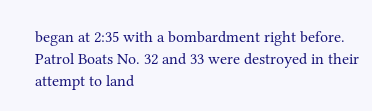began at 2:35 with a bombardment right before. Patrol Boats No. 32 and 33 were destroyed in their attempt to land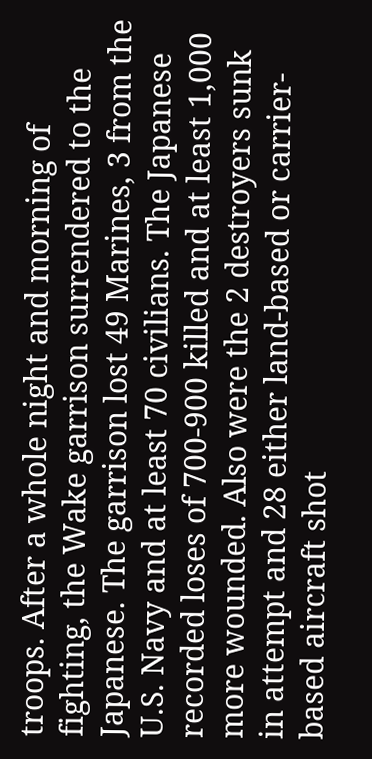troops. After a whole night and morning of fighting, the Wake garrison surrendered to the Japanese. The garrison lost 49 Marines, 3 from the U.S. Navy and at least 70 civilians. The Japanese recorded loses of 700-900 killed and at least 1,000 more wounded. Also were the 2 destroyers sunk in attempt and 28 either land-based or carrier-based aircraft shot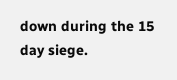down during the 15 day siege.